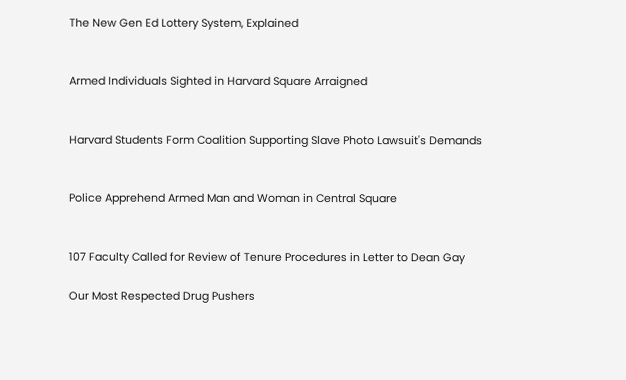The New Gen Ed Lottery System, Explained


Armed Individuals Sighted in Harvard Square Arraigned


Harvard Students Form Coalition Supporting Slave Photo Lawsuit's Demands


Police Apprehend Armed Man and Woman in Central Square


107 Faculty Called for Review of Tenure Procedures in Letter to Dean Gay

Our Most Respected Drug Pushers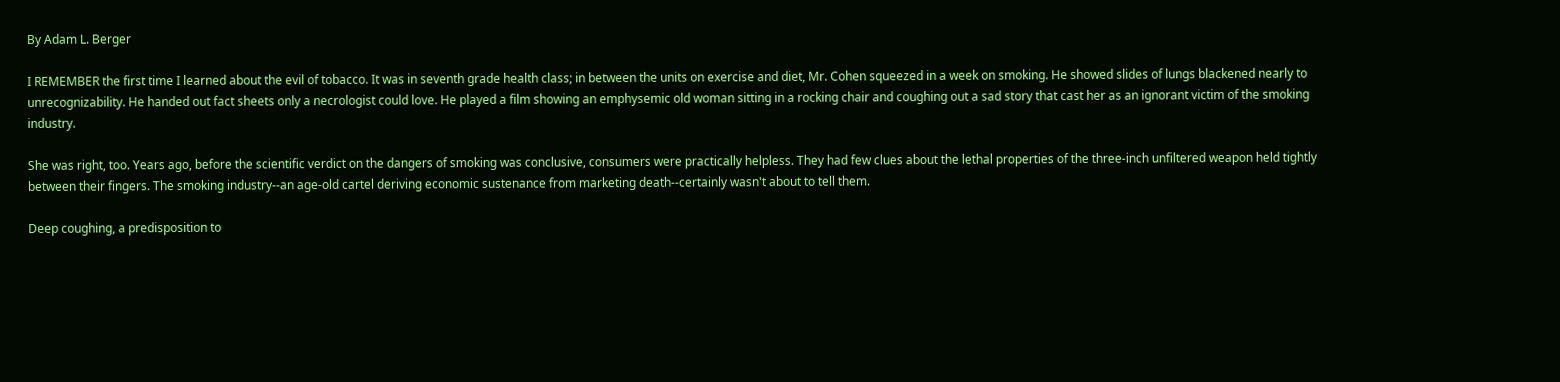By Adam L. Berger

I REMEMBER the first time I learned about the evil of tobacco. It was in seventh grade health class; in between the units on exercise and diet, Mr. Cohen squeezed in a week on smoking. He showed slides of lungs blackened nearly to unrecognizability. He handed out fact sheets only a necrologist could love. He played a film showing an emphysemic old woman sitting in a rocking chair and coughing out a sad story that cast her as an ignorant victim of the smoking industry.

She was right, too. Years ago, before the scientific verdict on the dangers of smoking was conclusive, consumers were practically helpless. They had few clues about the lethal properties of the three-inch unfiltered weapon held tightly between their fingers. The smoking industry--an age-old cartel deriving economic sustenance from marketing death--certainly wasn't about to tell them.

Deep coughing, a predisposition to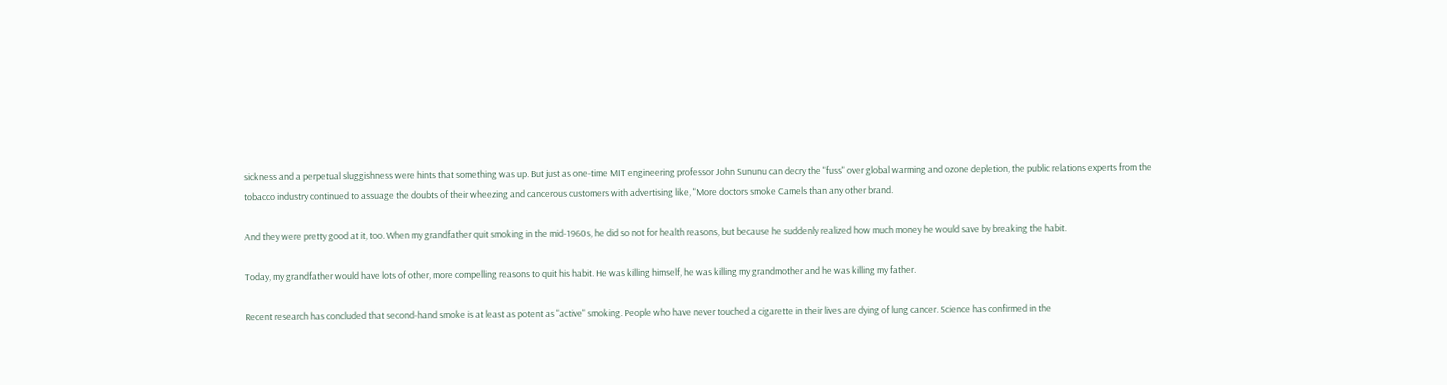sickness and a perpetual sluggishness were hints that something was up. But just as one-time MIT engineering professor John Sununu can decry the "fuss" over global warming and ozone depletion, the public relations experts from the tobacco industry continued to assuage the doubts of their wheezing and cancerous customers with advertising like, "More doctors smoke Camels than any other brand.

And they were pretty good at it, too. When my grandfather quit smoking in the mid-1960s, he did so not for health reasons, but because he suddenly realized how much money he would save by breaking the habit.

Today, my grandfather would have lots of other, more compelling reasons to quit his habit. He was killing himself, he was killing my grandmother and he was killing my father.

Recent research has concluded that second-hand smoke is at least as potent as "active" smoking. People who have never touched a cigarette in their lives are dying of lung cancer. Science has confirmed in the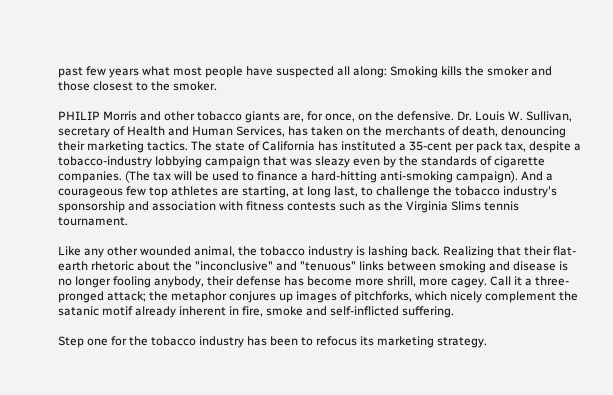past few years what most people have suspected all along: Smoking kills the smoker and those closest to the smoker.

PHILIP Morris and other tobacco giants are, for once, on the defensive. Dr. Louis W. Sullivan, secretary of Health and Human Services, has taken on the merchants of death, denouncing their marketing tactics. The state of California has instituted a 35-cent per pack tax, despite a tobacco-industry lobbying campaign that was sleazy even by the standards of cigarette companies. (The tax will be used to finance a hard-hitting anti-smoking campaign). And a courageous few top athletes are starting, at long last, to challenge the tobacco industry's sponsorship and association with fitness contests such as the Virginia Slims tennis tournament.

Like any other wounded animal, the tobacco industry is lashing back. Realizing that their flat-earth rhetoric about the "inconclusive" and "tenuous" links between smoking and disease is no longer fooling anybody, their defense has become more shrill, more cagey. Call it a three-pronged attack; the metaphor conjures up images of pitchforks, which nicely complement the satanic motif already inherent in fire, smoke and self-inflicted suffering.

Step one for the tobacco industry has been to refocus its marketing strategy.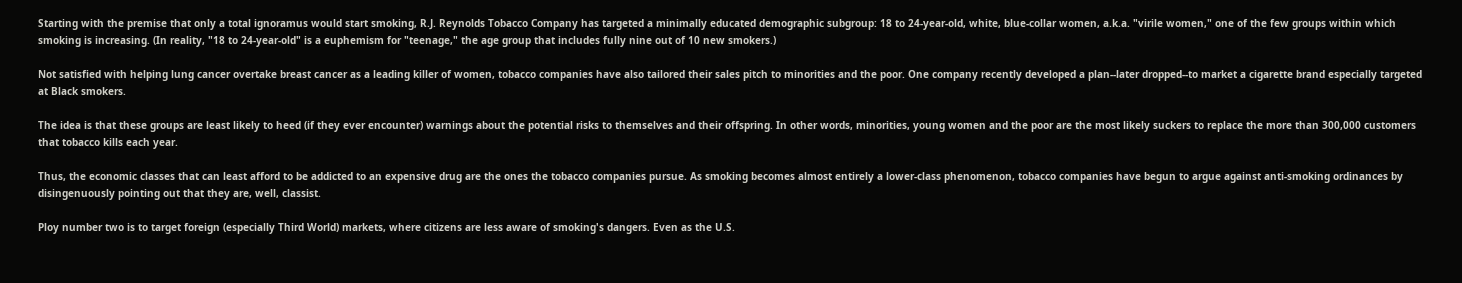Starting with the premise that only a total ignoramus would start smoking, R.J. Reynolds Tobacco Company has targeted a minimally educated demographic subgroup: 18 to 24-year-old, white, blue-collar women, a.k.a. "virile women," one of the few groups within which smoking is increasing. (In reality, "18 to 24-year-old" is a euphemism for "teenage," the age group that includes fully nine out of 10 new smokers.)

Not satisfied with helping lung cancer overtake breast cancer as a leading killer of women, tobacco companies have also tailored their sales pitch to minorities and the poor. One company recently developed a plan--later dropped--to market a cigarette brand especially targeted at Black smokers.

The idea is that these groups are least likely to heed (if they ever encounter) warnings about the potential risks to themselves and their offspring. In other words, minorities, young women and the poor are the most likely suckers to replace the more than 300,000 customers that tobacco kills each year.

Thus, the economic classes that can least afford to be addicted to an expensive drug are the ones the tobacco companies pursue. As smoking becomes almost entirely a lower-class phenomenon, tobacco companies have begun to argue against anti-smoking ordinances by disingenuously pointing out that they are, well, classist.

Ploy number two is to target foreign (especially Third World) markets, where citizens are less aware of smoking's dangers. Even as the U.S.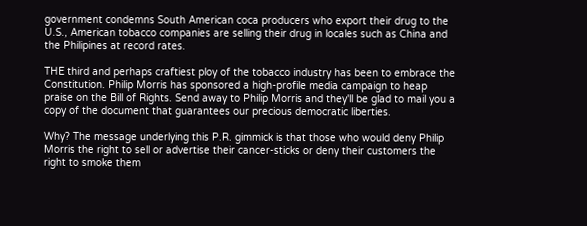government condemns South American coca producers who export their drug to the U.S., American tobacco companies are selling their drug in locales such as China and the Philipines at record rates.

THE third and perhaps craftiest ploy of the tobacco industry has been to embrace the Constitution. Philip Morris has sponsored a high-profile media campaign to heap praise on the Bill of Rights. Send away to Philip Morris and they'll be glad to mail you a copy of the document that guarantees our precious democratic liberties.

Why? The message underlying this P.R. gimmick is that those who would deny Philip Morris the right to sell or advertise their cancer-sticks or deny their customers the right to smoke them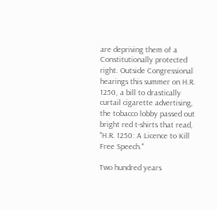are depriving them of a Constitutionally protected right. Outside Congressional hearings this summer on H.R. 1250, a bill to drastically curtail cigarette advertising, the tobacco lobby passed out bright red t-shirts that read, "H.R. 1250: A Licence to Kill Free Speech."

Two hundred years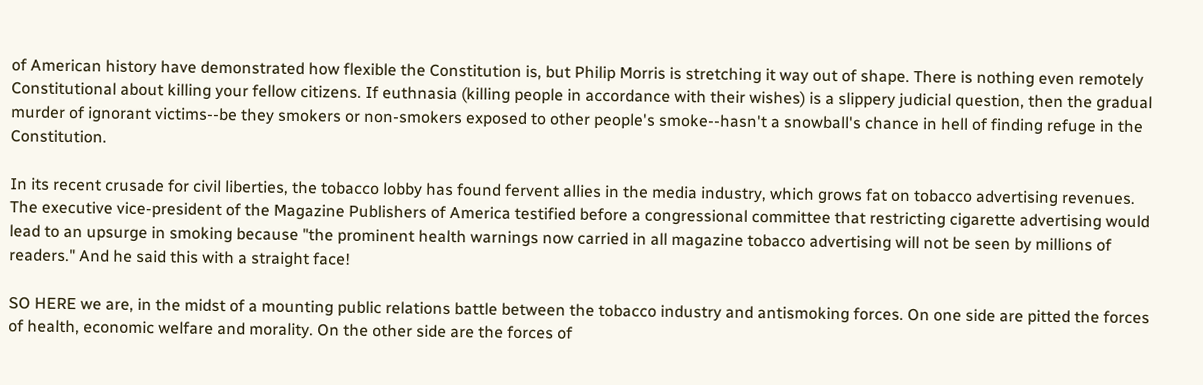of American history have demonstrated how flexible the Constitution is, but Philip Morris is stretching it way out of shape. There is nothing even remotely Constitutional about killing your fellow citizens. If euthnasia (killing people in accordance with their wishes) is a slippery judicial question, then the gradual murder of ignorant victims--be they smokers or non-smokers exposed to other people's smoke--hasn't a snowball's chance in hell of finding refuge in the Constitution.

In its recent crusade for civil liberties, the tobacco lobby has found fervent allies in the media industry, which grows fat on tobacco advertising revenues. The executive vice-president of the Magazine Publishers of America testified before a congressional committee that restricting cigarette advertising would lead to an upsurge in smoking because "the prominent health warnings now carried in all magazine tobacco advertising will not be seen by millions of readers." And he said this with a straight face!

SO HERE we are, in the midst of a mounting public relations battle between the tobacco industry and antismoking forces. On one side are pitted the forces of health, economic welfare and morality. On the other side are the forces of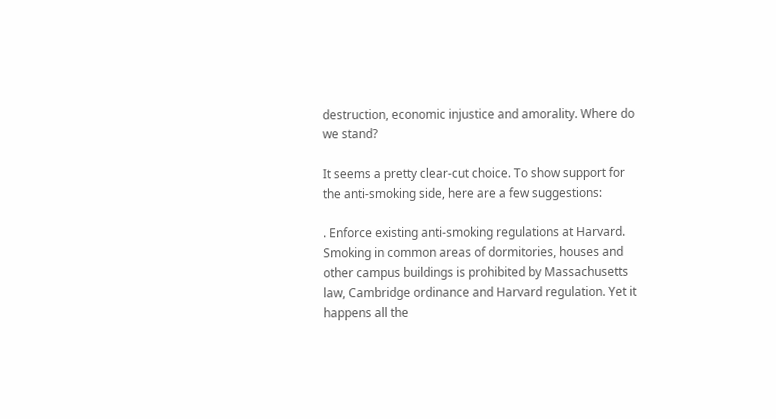destruction, economic injustice and amorality. Where do we stand?

It seems a pretty clear-cut choice. To show support for the anti-smoking side, here are a few suggestions:

. Enforce existing anti-smoking regulations at Harvard. Smoking in common areas of dormitories, houses and other campus buildings is prohibited by Massachusetts law, Cambridge ordinance and Harvard regulation. Yet it happens all the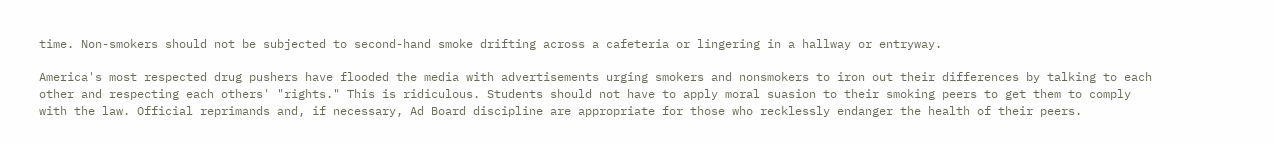time. Non-smokers should not be subjected to second-hand smoke drifting across a cafeteria or lingering in a hallway or entryway.

America's most respected drug pushers have flooded the media with advertisements urging smokers and nonsmokers to iron out their differences by talking to each other and respecting each others' "rights." This is ridiculous. Students should not have to apply moral suasion to their smoking peers to get them to comply with the law. Official reprimands and, if necessary, Ad Board discipline are appropriate for those who recklessly endanger the health of their peers.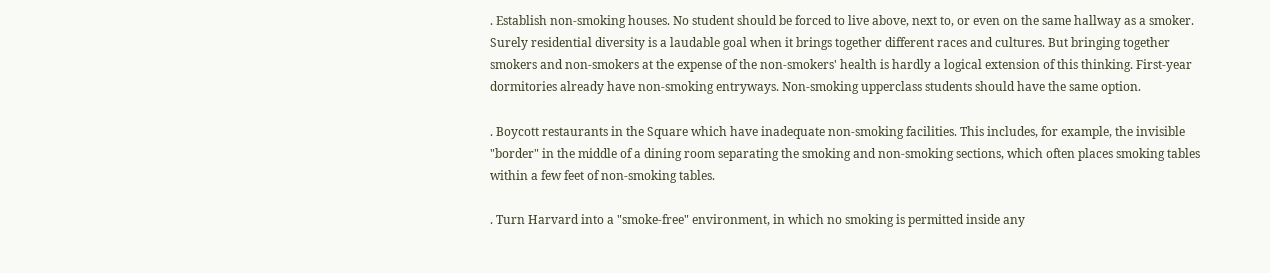. Establish non-smoking houses. No student should be forced to live above, next to, or even on the same hallway as a smoker. Surely residential diversity is a laudable goal when it brings together different races and cultures. But bringing together smokers and non-smokers at the expense of the non-smokers' health is hardly a logical extension of this thinking. First-year dormitories already have non-smoking entryways. Non-smoking upperclass students should have the same option.

. Boycott restaurants in the Square which have inadequate non-smoking facilities. This includes, for example, the invisible "border" in the middle of a dining room separating the smoking and non-smoking sections, which often places smoking tables within a few feet of non-smoking tables.

. Turn Harvard into a "smoke-free" environment, in which no smoking is permitted inside any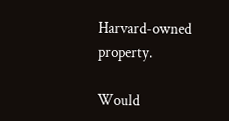Harvard-owned property.

Would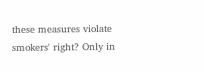these measures violate smokers' right? Only in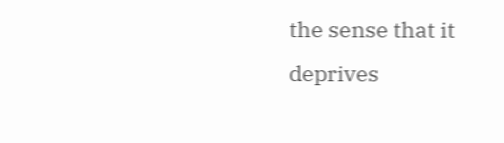the sense that it deprives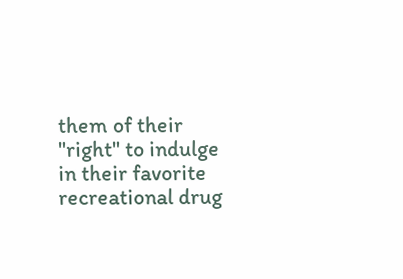them of their "right" to indulge in their favorite recreational drug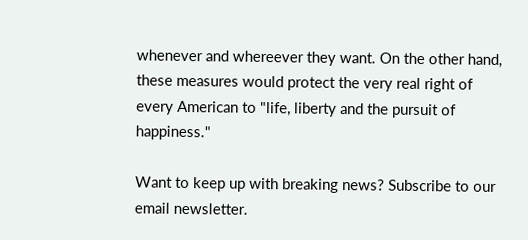whenever and whereever they want. On the other hand, these measures would protect the very real right of every American to "life, liberty and the pursuit of happiness."

Want to keep up with breaking news? Subscribe to our email newsletter.